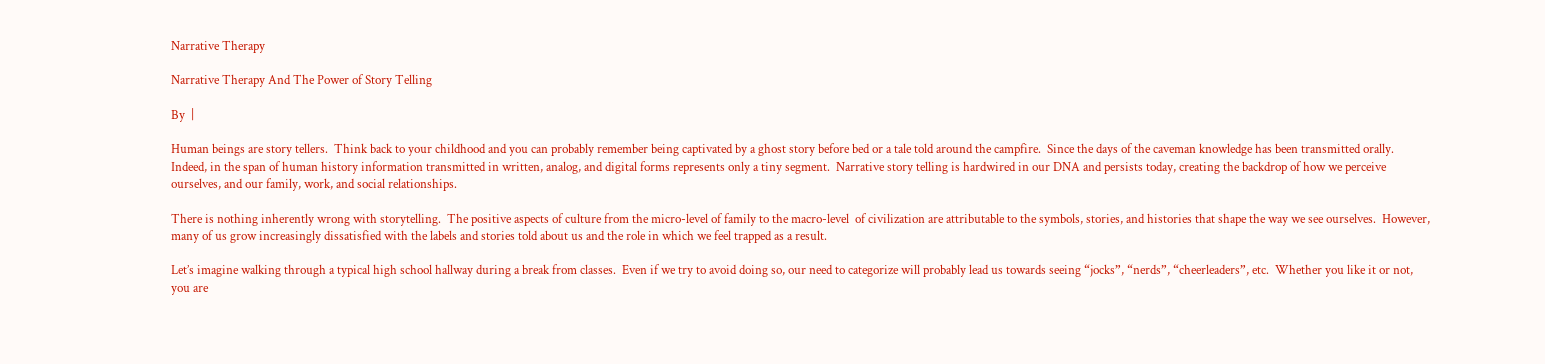Narrative Therapy

Narrative Therapy And The Power of Story Telling

By  |

Human beings are story tellers.  Think back to your childhood and you can probably remember being captivated by a ghost story before bed or a tale told around the campfire.  Since the days of the caveman knowledge has been transmitted orally.  Indeed, in the span of human history information transmitted in written, analog, and digital forms represents only a tiny segment.  Narrative story telling is hardwired in our DNA and persists today, creating the backdrop of how we perceive ourselves, and our family, work, and social relationships.

There is nothing inherently wrong with storytelling.  The positive aspects of culture from the micro-level of family to the macro-level  of civilization are attributable to the symbols, stories, and histories that shape the way we see ourselves.  However, many of us grow increasingly dissatisfied with the labels and stories told about us and the role in which we feel trapped as a result.

Let’s imagine walking through a typical high school hallway during a break from classes.  Even if we try to avoid doing so, our need to categorize will probably lead us towards seeing “jocks”, “nerds”, “cheerleaders”, etc.  Whether you like it or not, you are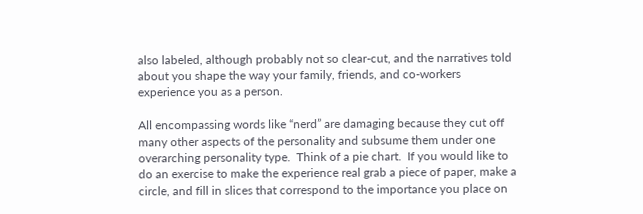also labeled, although probably not so clear-cut, and the narratives told about you shape the way your family, friends, and co-workers experience you as a person.

All encompassing words like “nerd” are damaging because they cut off many other aspects of the personality and subsume them under one overarching personality type.  Think of a pie chart.  If you would like to do an exercise to make the experience real grab a piece of paper, make a circle, and fill in slices that correspond to the importance you place on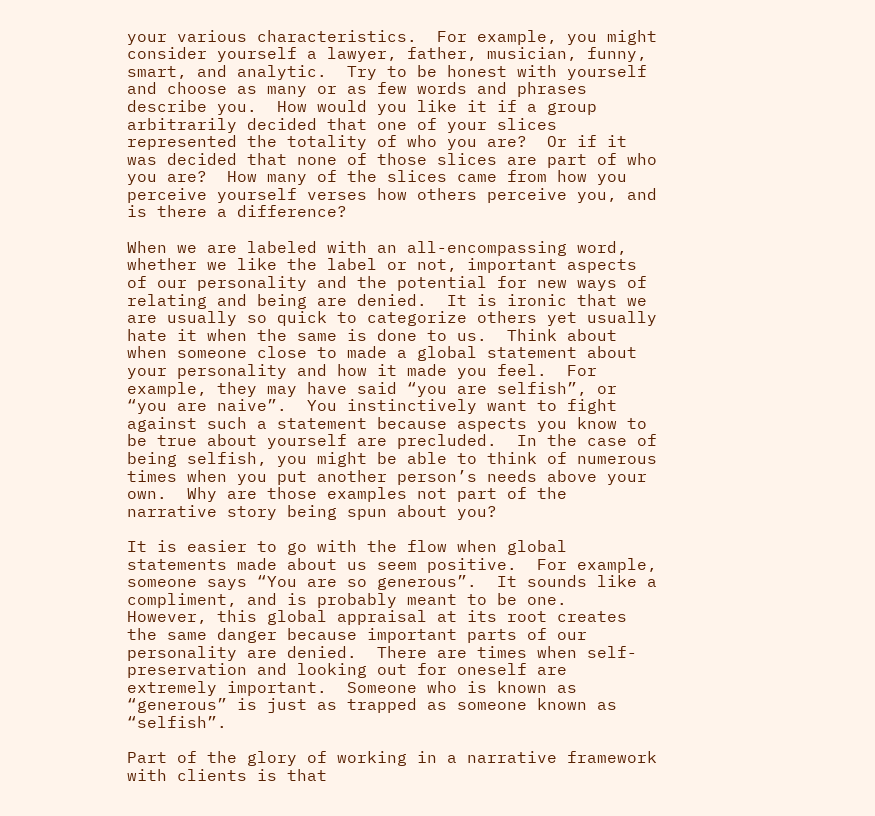your various characteristics.  For example, you might consider yourself a lawyer, father, musician, funny, smart, and analytic.  Try to be honest with yourself and choose as many or as few words and phrases describe you.  How would you like it if a group arbitrarily decided that one of your slices represented the totality of who you are?  Or if it was decided that none of those slices are part of who you are?  How many of the slices came from how you perceive yourself verses how others perceive you, and  is there a difference?

When we are labeled with an all-encompassing word, whether we like the label or not, important aspects of our personality and the potential for new ways of relating and being are denied.  It is ironic that we are usually so quick to categorize others yet usually hate it when the same is done to us.  Think about when someone close to made a global statement about your personality and how it made you feel.  For example, they may have said “you are selfish”, or “you are naive”.  You instinctively want to fight against such a statement because aspects you know to be true about yourself are precluded.  In the case of being selfish, you might be able to think of numerous times when you put another person’s needs above your own.  Why are those examples not part of the narrative story being spun about you?

It is easier to go with the flow when global statements made about us seem positive.  For example, someone says “You are so generous”.  It sounds like a compliment, and is probably meant to be one.  However, this global appraisal at its root creates the same danger because important parts of our personality are denied.  There are times when self-preservation and looking out for oneself are extremely important.  Someone who is known as “generous” is just as trapped as someone known as “selfish”.

Part of the glory of working in a narrative framework with clients is that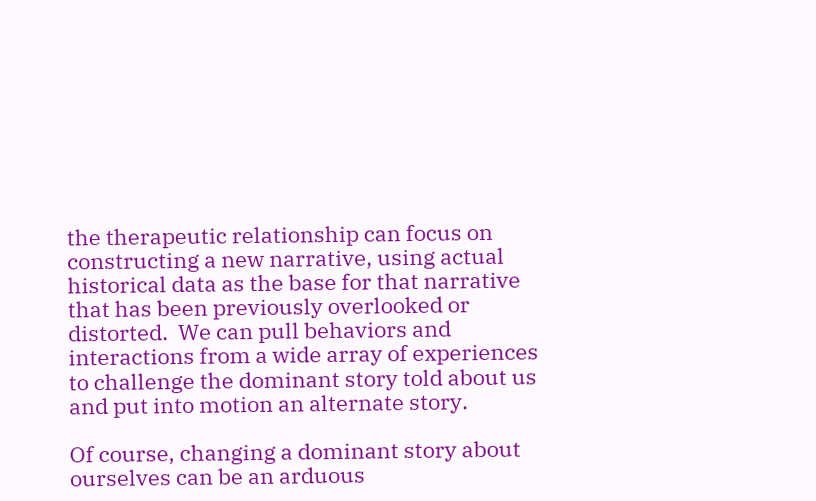the therapeutic relationship can focus on constructing a new narrative, using actual historical data as the base for that narrative that has been previously overlooked or distorted.  We can pull behaviors and interactions from a wide array of experiences to challenge the dominant story told about us and put into motion an alternate story.

Of course, changing a dominant story about ourselves can be an arduous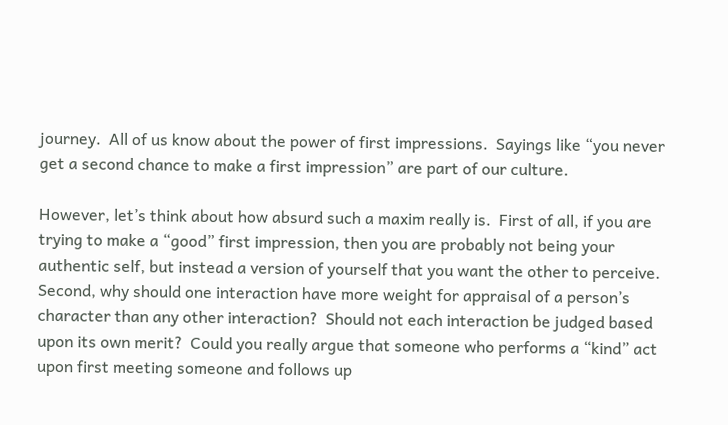journey.  All of us know about the power of first impressions.  Sayings like “you never get a second chance to make a first impression” are part of our culture.

However, let’s think about how absurd such a maxim really is.  First of all, if you are trying to make a “good” first impression, then you are probably not being your authentic self, but instead a version of yourself that you want the other to perceive.  Second, why should one interaction have more weight for appraisal of a person’s character than any other interaction?  Should not each interaction be judged based upon its own merit?  Could you really argue that someone who performs a “kind” act upon first meeting someone and follows up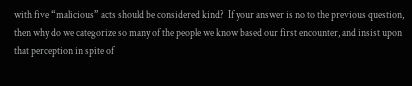with five “malicious” acts should be considered kind?  If your answer is no to the previous question, then why do we categorize so many of the people we know based our first encounter, and insist upon that perception in spite of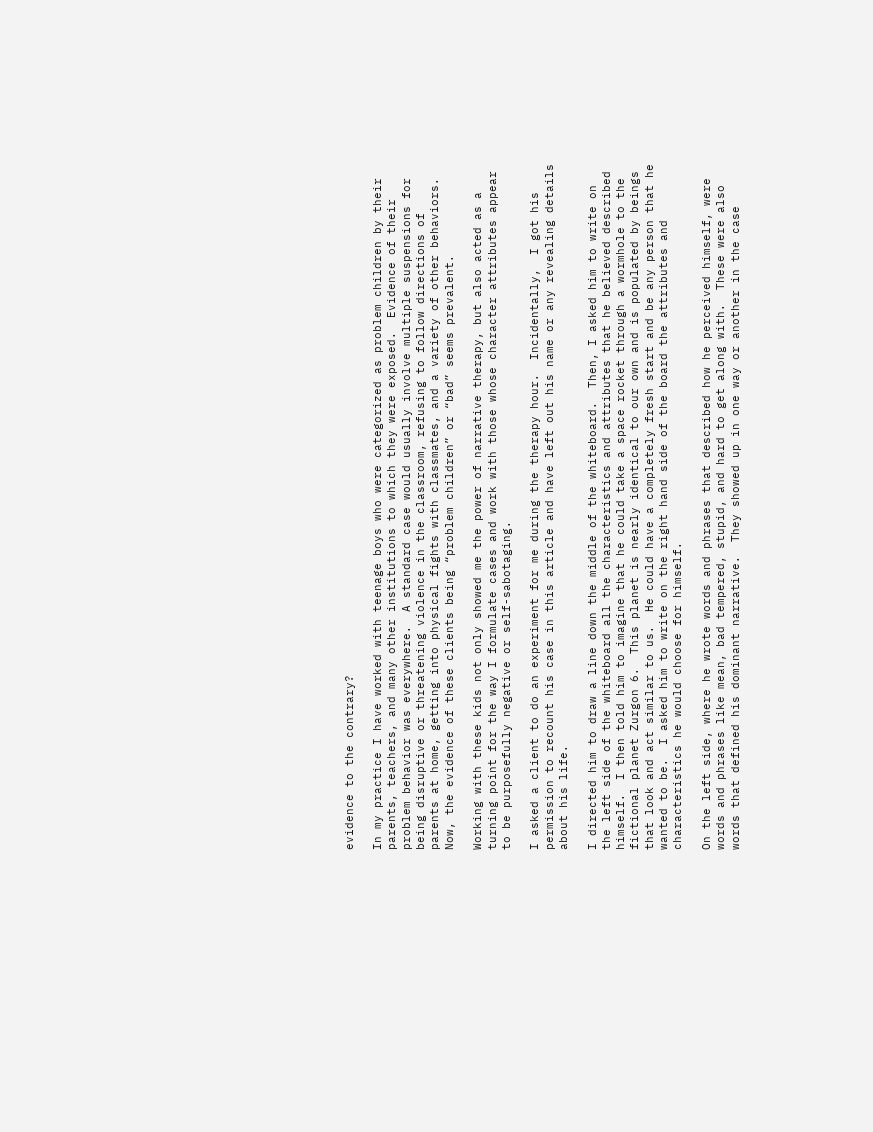evidence to the contrary?

In my practice I have worked with teenage boys who were categorized as problem children by their parents, teachers, and many other institutions to which they were exposed.  Evidence of their problem behavior was everywhere.  A standard case would usually involve multiple suspensions for being disruptive or threatening violence in the classroom, refusing to follow directions of parents at home, getting into physical fights with classmates, and a variety of other behaviors.  Now, the evidence of these clients being “problem children” or “bad” seems prevalent.

Working with these kids not only showed me the power of narrative therapy, but also acted as a turning point for the way I formulate cases and work with those whose character attributes appear to be purposefully negative or self-sabotaging.

I asked a client to do an experiment for me during the therapy hour.  Incidentally,  I got his permission to recount his case in this article and have left out his name or any revealing details about his life.

I directed him to draw a line down the middle of the whiteboard.  Then, I asked him to write on the left side of the whiteboard all the characteristics and attributes that he believed described himself.  I then told him to imagine that he could take a space rocket through a wormhole to the fictional planet Zurgon 6.  This planet is nearly identical to our own and is populated by beings that look and act similar to us.  He could have a completely fresh start and be any person that he wanted to be.  I asked him to write on the right hand side of the board the attributes and characteristics he would choose for himself.

On the left side, where he wrote words and phrases that described how he perceived himself, were words and phrases like mean, bad tempered, stupid, and hard to get along with.  These were also words that defined his dominant narrative.  They showed up in one way or another in the case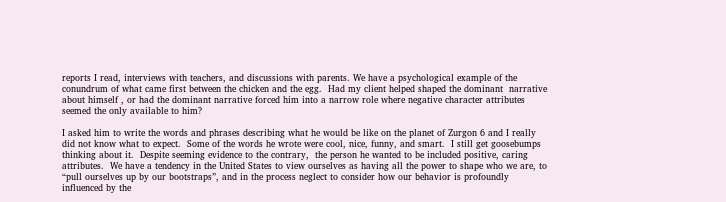reports I read, interviews with teachers, and discussions with parents. We have a psychological example of the conundrum of what came first between the chicken and the egg.  Had my client helped shaped the dominant  narrative about himself , or had the dominant narrative forced him into a narrow role where negative character attributes seemed the only available to him?

I asked him to write the words and phrases describing what he would be like on the planet of Zurgon 6 and I really did not know what to expect.  Some of the words he wrote were cool, nice, funny, and smart.  I still get goosebumps thinking about it.  Despite seeming evidence to the contrary,  the person he wanted to be included positive, caring attributes.  We have a tendency in the United States to view ourselves as having all the power to shape who we are, to “pull ourselves up by our bootstraps”, and in the process neglect to consider how our behavior is profoundly influenced by the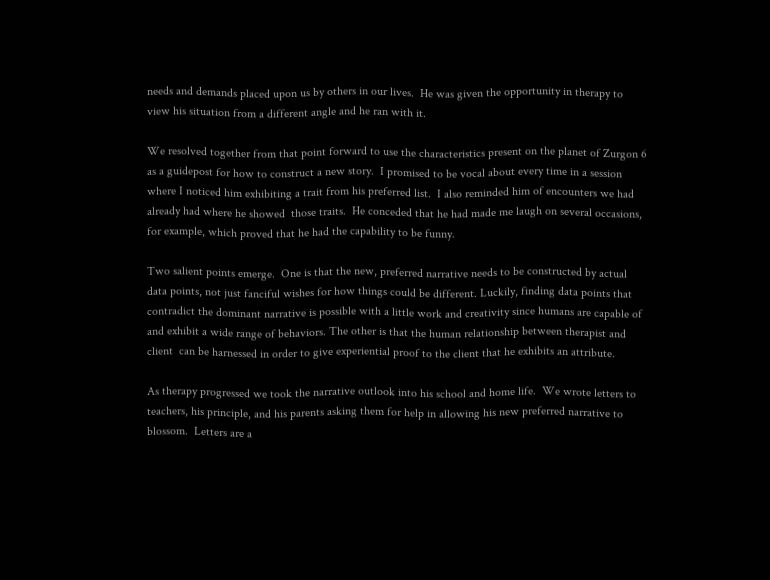needs and demands placed upon us by others in our lives.  He was given the opportunity in therapy to view his situation from a different angle and he ran with it.

We resolved together from that point forward to use the characteristics present on the planet of Zurgon 6 as a guidepost for how to construct a new story.  I promised to be vocal about every time in a session where I noticed him exhibiting a trait from his preferred list.  I also reminded him of encounters we had already had where he showed  those traits.  He conceded that he had made me laugh on several occasions, for example, which proved that he had the capability to be funny.

Two salient points emerge.  One is that the new, preferred narrative needs to be constructed by actual data points, not just fanciful wishes for how things could be different. Luckily, finding data points that contradict the dominant narrative is possible with a little work and creativity since humans are capable of and exhibit a wide range of behaviors. The other is that the human relationship between therapist and client  can be harnessed in order to give experiential proof to the client that he exhibits an attribute.

As therapy progressed we took the narrative outlook into his school and home life.  We wrote letters to teachers, his principle, and his parents asking them for help in allowing his new preferred narrative to blossom.  Letters are a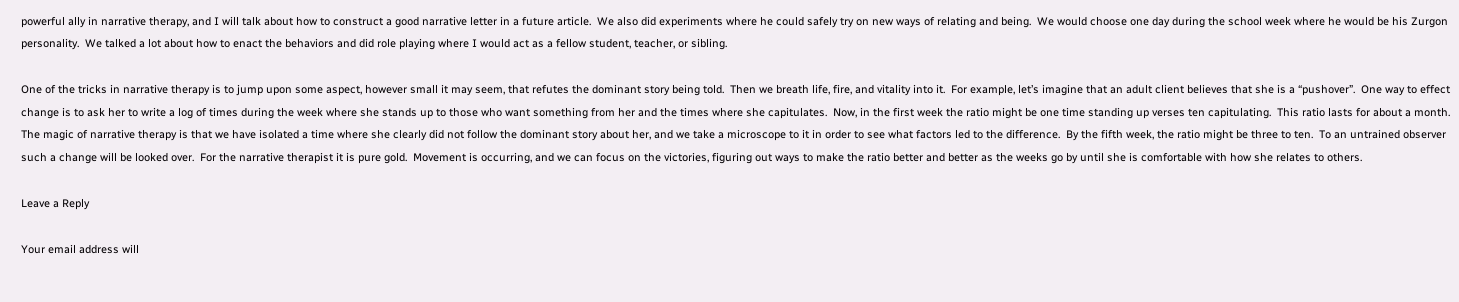powerful ally in narrative therapy, and I will talk about how to construct a good narrative letter in a future article.  We also did experiments where he could safely try on new ways of relating and being.  We would choose one day during the school week where he would be his Zurgon personality.  We talked a lot about how to enact the behaviors and did role playing where I would act as a fellow student, teacher, or sibling.

One of the tricks in narrative therapy is to jump upon some aspect, however small it may seem, that refutes the dominant story being told.  Then we breath life, fire, and vitality into it.  For example, let’s imagine that an adult client believes that she is a “pushover”.  One way to effect change is to ask her to write a log of times during the week where she stands up to those who want something from her and the times where she capitulates.  Now, in the first week the ratio might be one time standing up verses ten capitulating.  This ratio lasts for about a month.  The magic of narrative therapy is that we have isolated a time where she clearly did not follow the dominant story about her, and we take a microscope to it in order to see what factors led to the difference.  By the fifth week, the ratio might be three to ten.  To an untrained observer such a change will be looked over.  For the narrative therapist it is pure gold.  Movement is occurring, and we can focus on the victories, figuring out ways to make the ratio better and better as the weeks go by until she is comfortable with how she relates to others.

Leave a Reply

Your email address will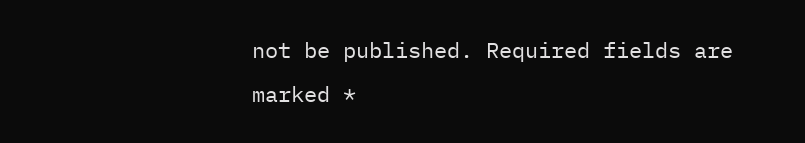not be published. Required fields are marked *